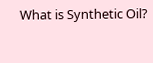What is Synthetic Oil?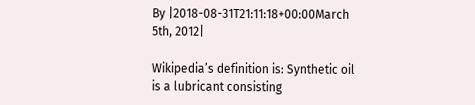By |2018-08-31T21:11:18+00:00March 5th, 2012|

Wikipedia’s definition is: Synthetic oil is a lubricant consisting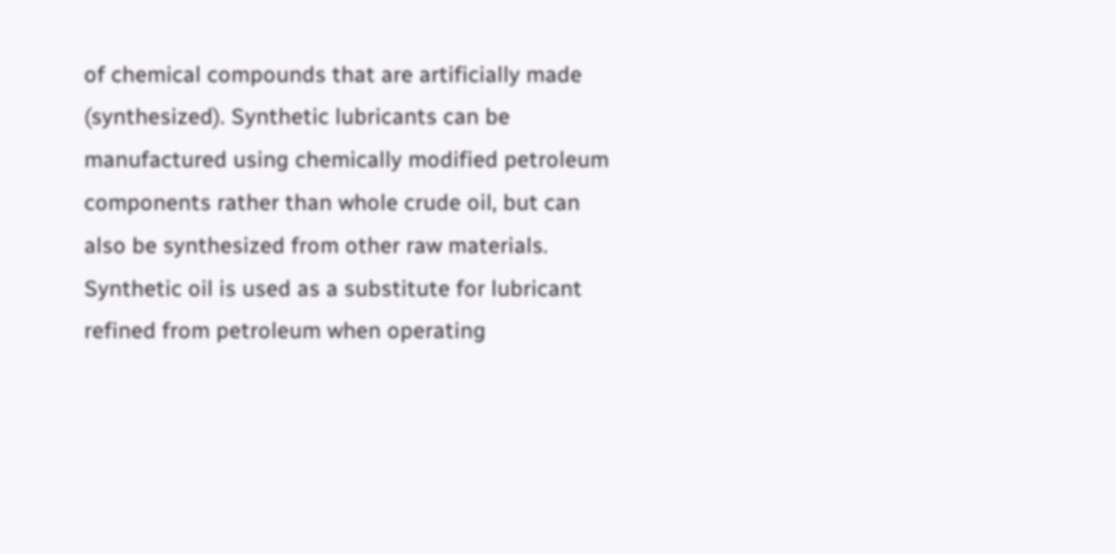of chemical compounds that are artificially made (synthesized). Synthetic lubricants can be manufactured using chemically modified petroleum components rather than whole crude oil, but can also be synthesized from other raw materials. Synthetic oil is used as a substitute for lubricant refined from petroleum when operating